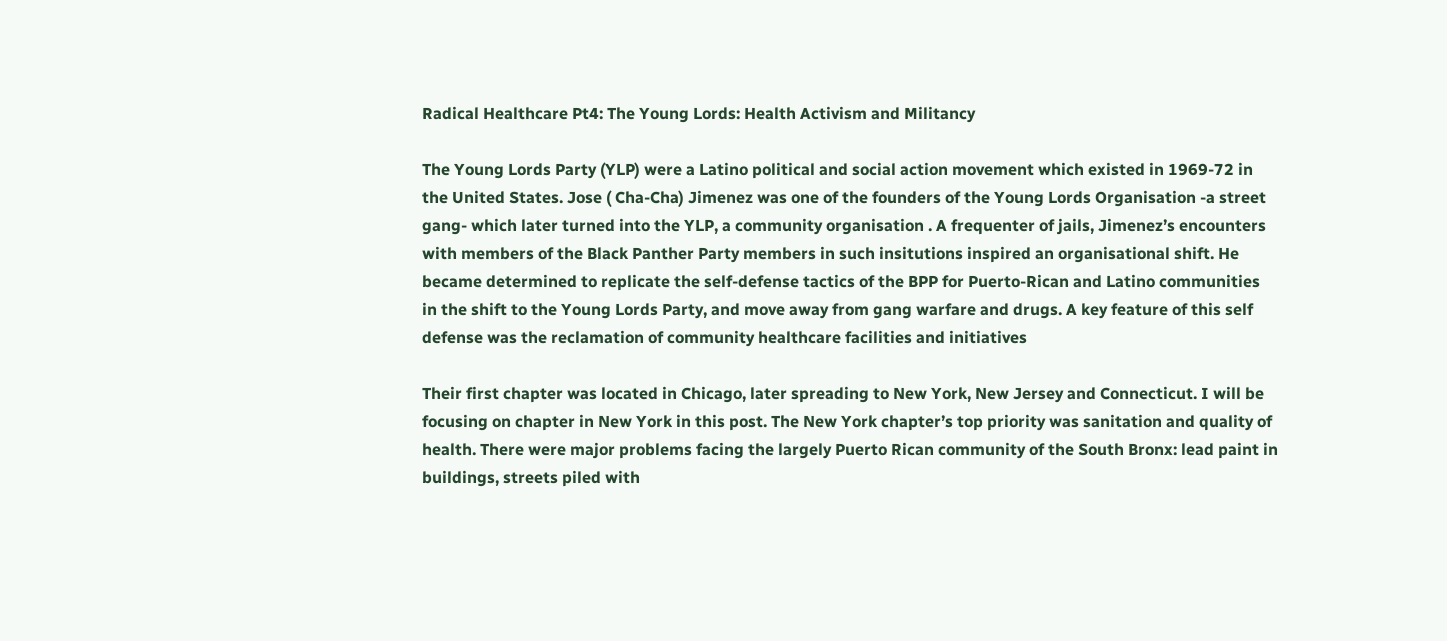Radical Healthcare Pt4: The Young Lords: Health Activism and Militancy

The Young Lords Party (YLP) were a Latino political and social action movement which existed in 1969-72 in the United States. Jose ( Cha-Cha) Jimenez was one of the founders of the Young Lords Organisation -a street gang- which later turned into the YLP, a community organisation . A frequenter of jails, Jimenez’s encounters with members of the Black Panther Party members in such insitutions inspired an organisational shift. He became determined to replicate the self-defense tactics of the BPP for Puerto-Rican and Latino communities in the shift to the Young Lords Party, and move away from gang warfare and drugs. A key feature of this self defense was the reclamation of community healthcare facilities and initiatives

Their first chapter was located in Chicago, later spreading to New York, New Jersey and Connecticut. I will be focusing on chapter in New York in this post. The New York chapter’s top priority was sanitation and quality of health. There were major problems facing the largely Puerto Rican community of the South Bronx: lead paint in buildings, streets piled with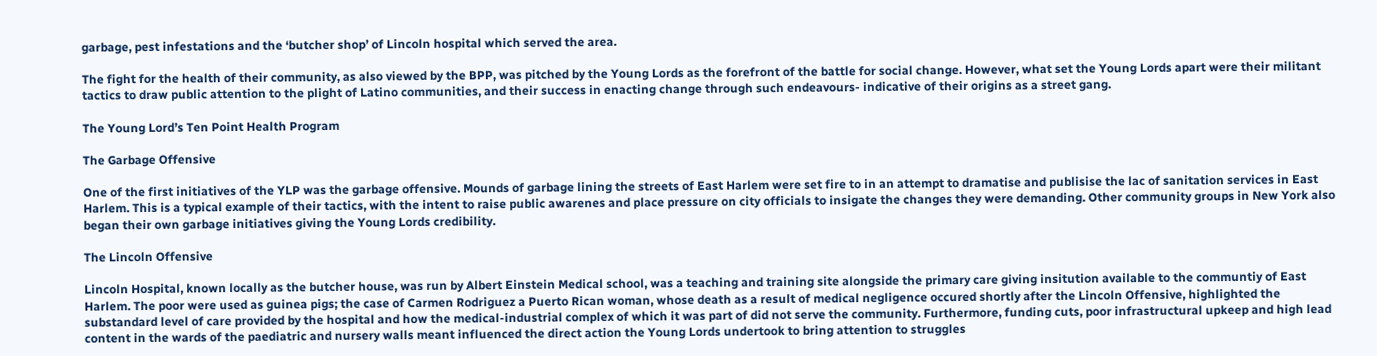garbage, pest infestations and the ‘butcher shop’ of Lincoln hospital which served the area.

The fight for the health of their community, as also viewed by the BPP, was pitched by the Young Lords as the forefront of the battle for social change. However, what set the Young Lords apart were their militant tactics to draw public attention to the plight of Latino communities, and their success in enacting change through such endeavours- indicative of their origins as a street gang.

The Young Lord’s Ten Point Health Program

The Garbage Offensive

One of the first initiatives of the YLP was the garbage offensive. Mounds of garbage lining the streets of East Harlem were set fire to in an attempt to dramatise and publisise the lac of sanitation services in East Harlem. This is a typical example of their tactics, with the intent to raise public awarenes and place pressure on city officials to insigate the changes they were demanding. Other community groups in New York also began their own garbage initiatives giving the Young Lords credibility.

The Lincoln Offensive

Lincoln Hospital, known locally as the butcher house, was run by Albert Einstein Medical school, was a teaching and training site alongside the primary care giving insitution available to the communtiy of East Harlem. The poor were used as guinea pigs; the case of Carmen Rodriguez a Puerto Rican woman, whose death as a result of medical negligence occured shortly after the Lincoln Offensive, highlighted the substandard level of care provided by the hospital and how the medical-industrial complex of which it was part of did not serve the community. Furthermore, funding cuts, poor infrastructural upkeep and high lead content in the wards of the paediatric and nursery walls meant influenced the direct action the Young Lords undertook to bring attention to struggles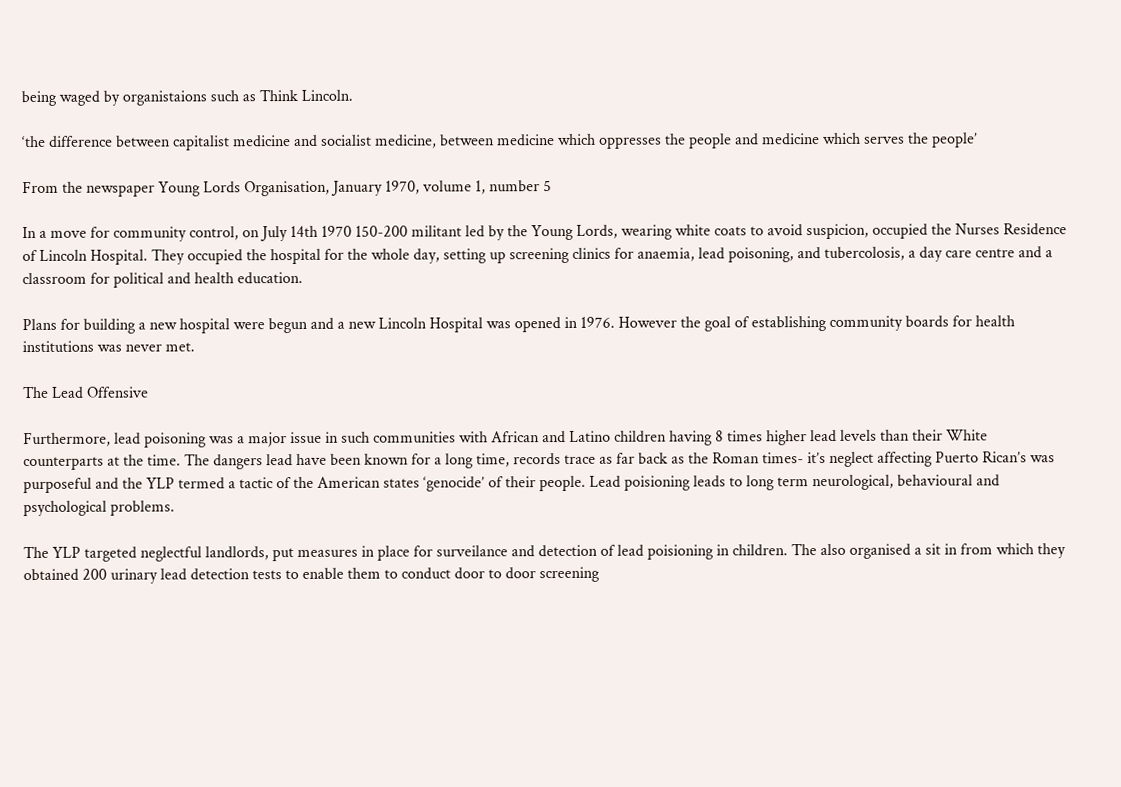being waged by organistaions such as Think Lincoln.

‘the difference between capitalist medicine and socialist medicine, between medicine which oppresses the people and medicine which serves the people’

From the newspaper Young Lords Organisation, January 1970, volume 1, number 5

In a move for community control, on July 14th 1970 150-200 militant led by the Young Lords, wearing white coats to avoid suspicion, occupied the Nurses Residence of Lincoln Hospital. They occupied the hospital for the whole day, setting up screening clinics for anaemia, lead poisoning, and tubercolosis, a day care centre and a classroom for political and health education.

Plans for building a new hospital were begun and a new Lincoln Hospital was opened in 1976. However the goal of establishing community boards for health institutions was never met.

The Lead Offensive

Furthermore, lead poisoning was a major issue in such communities with African and Latino children having 8 times higher lead levels than their White counterparts at the time. The dangers lead have been known for a long time, records trace as far back as the Roman times- it’s neglect affecting Puerto Rican’s was purposeful and the YLP termed a tactic of the American states ‘genocide’ of their people. Lead poisioning leads to long term neurological, behavioural and psychological problems.

The YLP targeted neglectful landlords, put measures in place for surveilance and detection of lead poisioning in children. The also organised a sit in from which they obtained 200 urinary lead detection tests to enable them to conduct door to door screening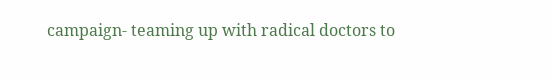campaign- teaming up with radical doctors to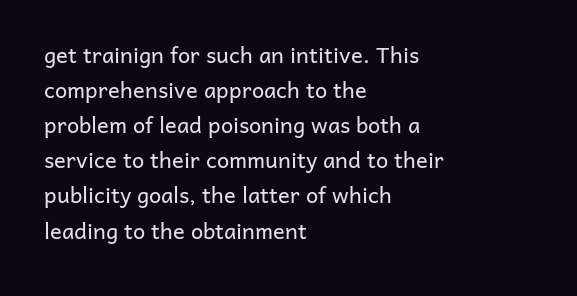get trainign for such an intitive. This comprehensive approach to the problem of lead poisoning was both a service to their community and to their publicity goals, the latter of which leading to the obtainment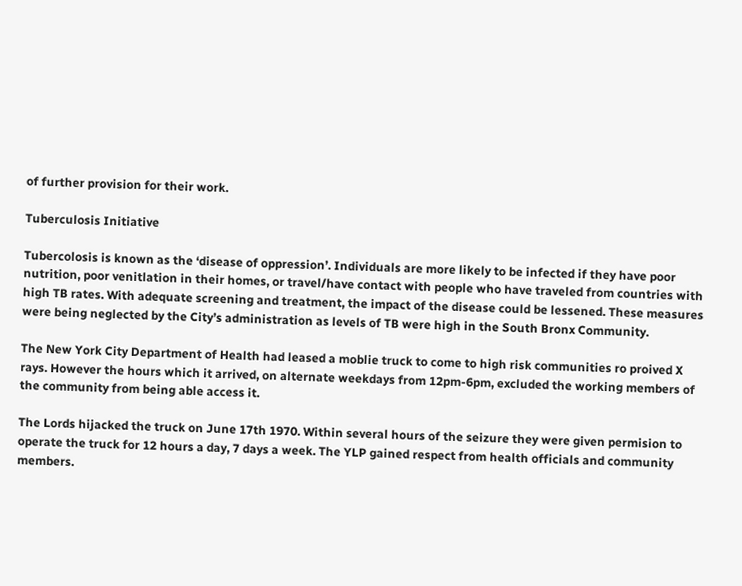of further provision for their work.

Tuberculosis Initiative

Tubercolosis is known as the ‘disease of oppression’. Individuals are more likely to be infected if they have poor nutrition, poor venitlation in their homes, or travel/have contact with people who have traveled from countries with high TB rates. With adequate screening and treatment, the impact of the disease could be lessened. These measures were being neglected by the City’s administration as levels of TB were high in the South Bronx Community.

The New York City Department of Health had leased a moblie truck to come to high risk communities ro proived X rays. However the hours which it arrived, on alternate weekdays from 12pm-6pm, excluded the working members of the community from being able access it.

The Lords hijacked the truck on June 17th 1970. Within several hours of the seizure they were given permision to operate the truck for 12 hours a day, 7 days a week. The YLP gained respect from health officials and community members.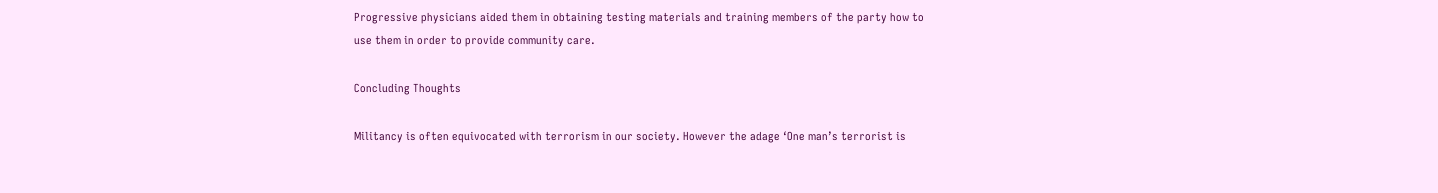Progressive physicians aided them in obtaining testing materials and training members of the party how to use them in order to provide community care.

Concluding Thoughts

Militancy is often equivocated with terrorism in our society. However the adage ‘One man’s terrorist is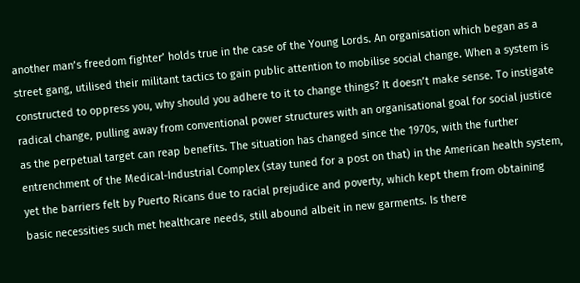another man’s freedom fighter’ holds true in the case of the Young Lords. An organisation which began as a street gang, utilised their militant tactics to gain public attention to mobilise social change. When a system is constructed to oppress you, why should you adhere to it to change things? It doesn’t make sense. To instigate radical change, pulling away from conventional power structures with an organisational goal for social justice as the perpetual target can reap benefits. The situation has changed since the 1970s, with the further entrenchment of the Medical-Industrial Complex (stay tuned for a post on that) in the American health system, yet the barriers felt by Puerto Ricans due to racial prejudice and poverty, which kept them from obtaining basic necessities such met healthcare needs, still abound albeit in new garments. Is there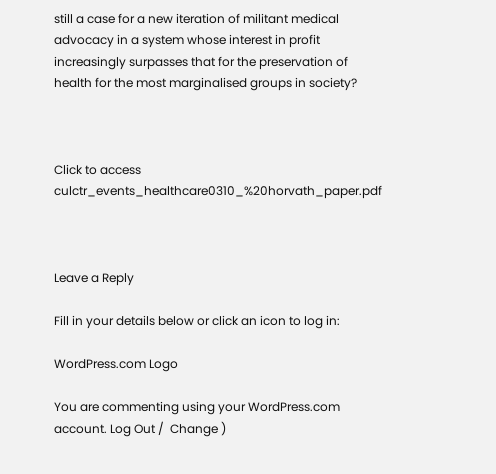still a case for a new iteration of militant medical advocacy in a system whose interest in profit increasingly surpasses that for the preservation of health for the most marginalised groups in society?



Click to access culctr_events_healthcare0310_%20horvath_paper.pdf



Leave a Reply

Fill in your details below or click an icon to log in:

WordPress.com Logo

You are commenting using your WordPress.com account. Log Out /  Change )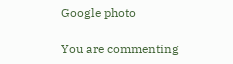Google photo

You are commenting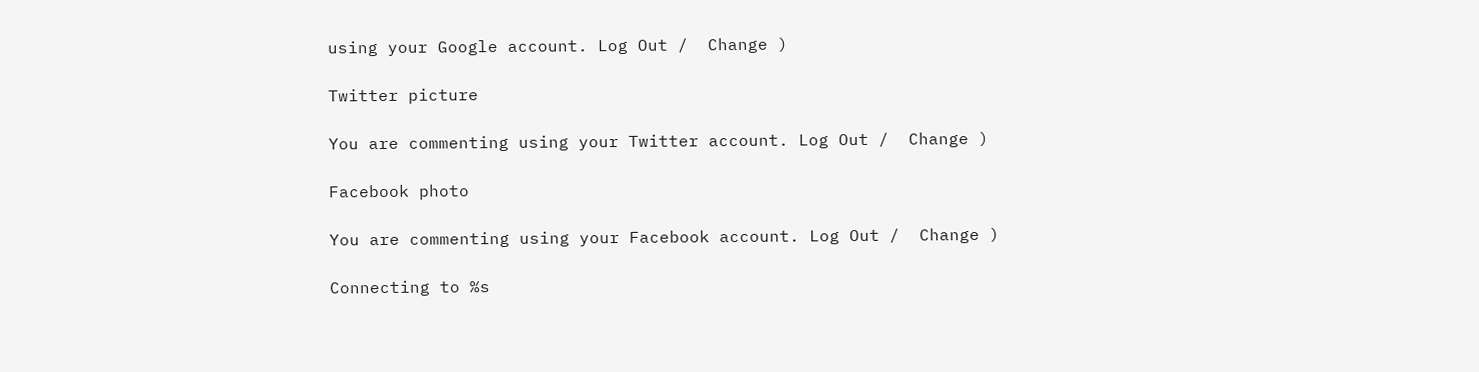using your Google account. Log Out /  Change )

Twitter picture

You are commenting using your Twitter account. Log Out /  Change )

Facebook photo

You are commenting using your Facebook account. Log Out /  Change )

Connecting to %s